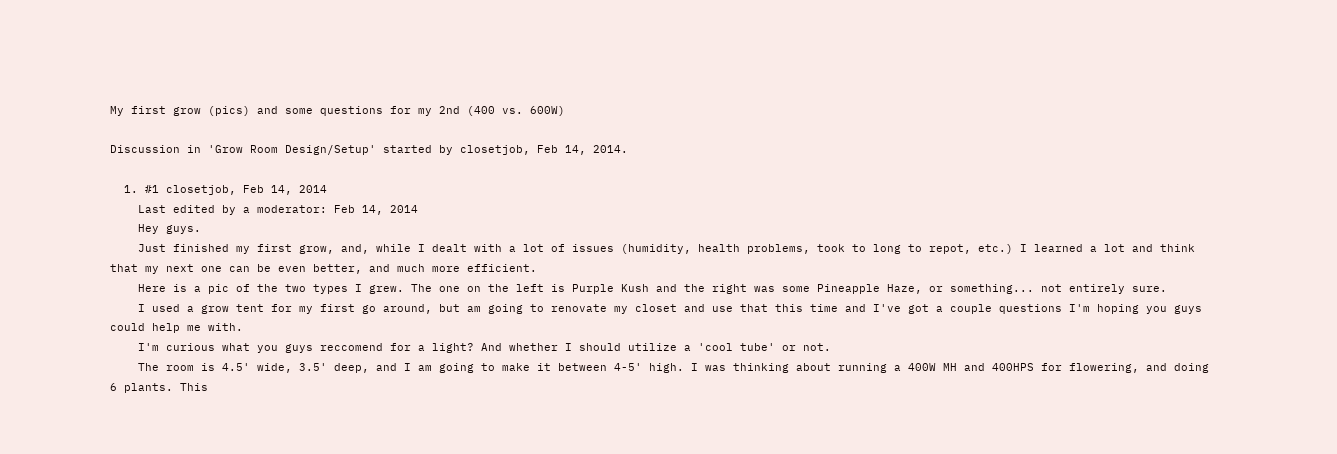My first grow (pics) and some questions for my 2nd (400 vs. 600W)

Discussion in 'Grow Room Design/Setup' started by closetjob, Feb 14, 2014.

  1. #1 closetjob, Feb 14, 2014
    Last edited by a moderator: Feb 14, 2014
    Hey guys.
    Just finished my first grow, and, while I dealt with a lot of issues (humidity, health problems, took to long to repot, etc.) I learned a lot and think that my next one can be even better, and much more efficient.
    Here is a pic of the two types I grew. The one on the left is Purple Kush and the right was some Pineapple Haze, or something... not entirely sure.
    I used a grow tent for my first go around, but am going to renovate my closet and use that this time and I've got a couple questions I'm hoping you guys could help me with.
    I'm curious what you guys reccomend for a light? And whether I should utilize a 'cool tube' or not.
    The room is 4.5' wide, 3.5' deep, and I am going to make it between 4-5' high. I was thinking about running a 400W MH and 400HPS for flowering, and doing 6 plants. This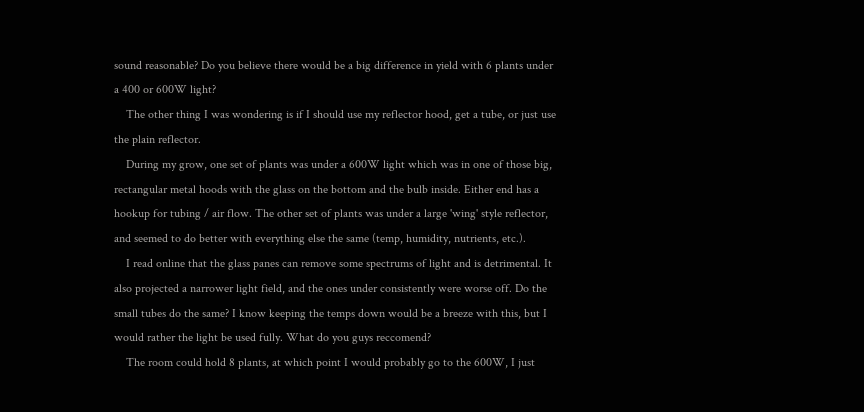sound reasonable? Do you believe there would be a big difference in yield with 6 plants under a 400 or 600W light?
    The other thing I was wondering is if I should use my reflector hood, get a tube, or just use the plain reflector.
    During my grow, one set of plants was under a 600W light which was in one of those big, rectangular metal hoods with the glass on the bottom and the bulb inside. Either end has a hookup for tubing / air flow. The other set of plants was under a large 'wing' style reflector, and seemed to do better with everything else the same (temp, humidity, nutrients, etc.).
    I read online that the glass panes can remove some spectrums of light and is detrimental. It also projected a narrower light field, and the ones under consistently were worse off. Do the small tubes do the same? I know keeping the temps down would be a breeze with this, but I would rather the light be used fully. What do you guys reccomend?
    The room could hold 8 plants, at which point I would probably go to the 600W, I just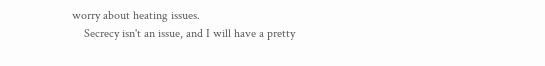worry about heating issues.
    Secrecy isn't an issue, and I will have a pretty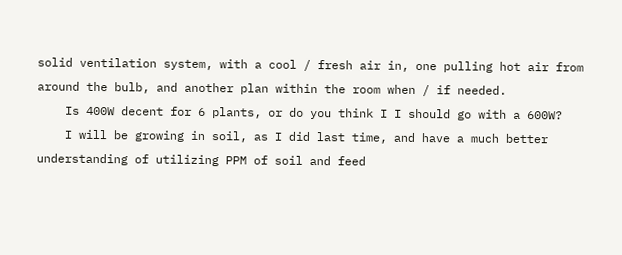solid ventilation system, with a cool / fresh air in, one pulling hot air from around the bulb, and another plan within the room when / if needed.
    Is 400W decent for 6 plants, or do you think I I should go with a 600W?
    I will be growing in soil, as I did last time, and have a much better understanding of utilizing PPM of soil and feed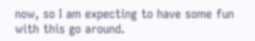now, so I am expecting to have some fun with this go around.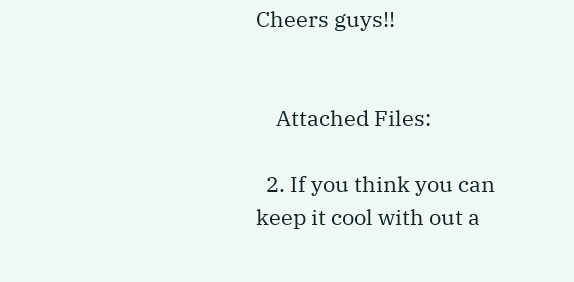Cheers guys!!


    Attached Files:

  2. If you think you can keep it cool with out a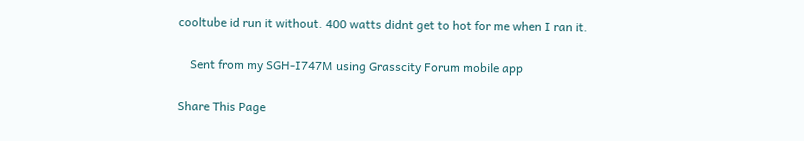cooltube id run it without. 400 watts didnt get to hot for me when I ran it.

    Sent from my SGH-I747M using Grasscity Forum mobile app

Share This Page